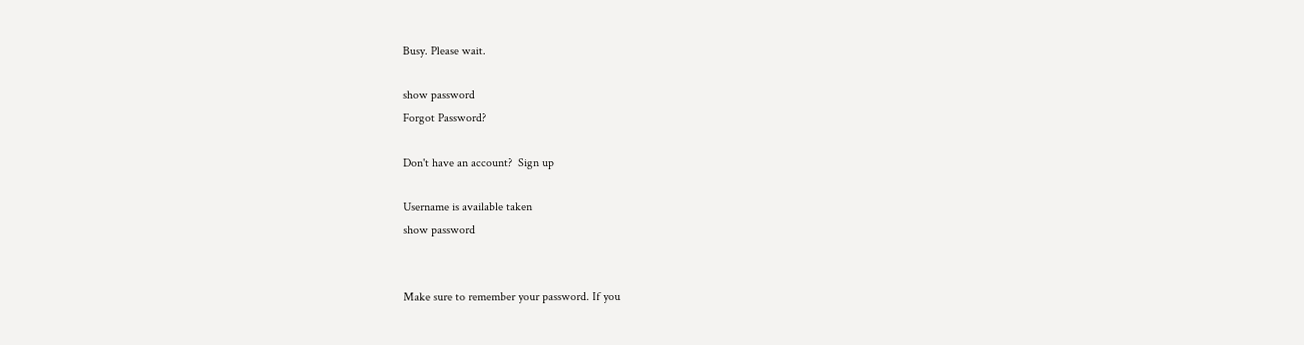Busy. Please wait.

show password
Forgot Password?

Don't have an account?  Sign up

Username is available taken
show password


Make sure to remember your password. If you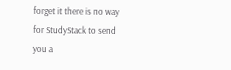forget it there is no way for StudyStack to send you a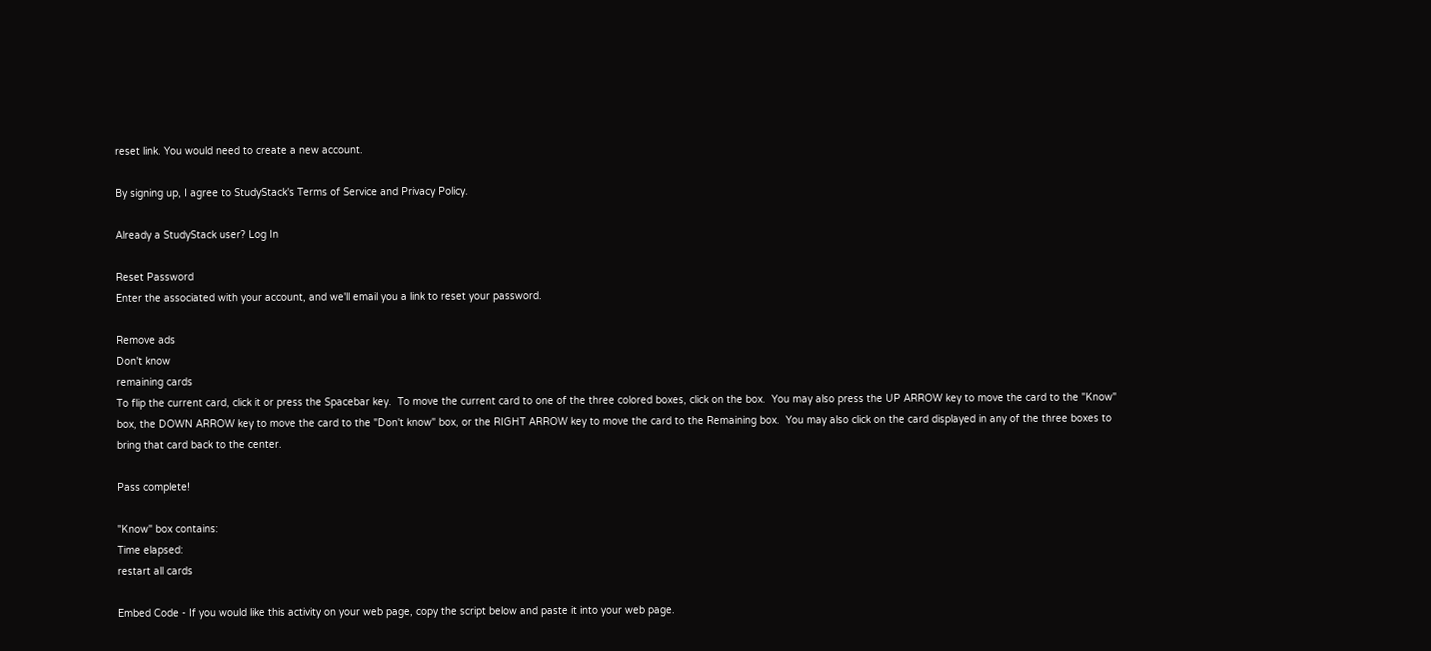reset link. You would need to create a new account.

By signing up, I agree to StudyStack's Terms of Service and Privacy Policy.

Already a StudyStack user? Log In

Reset Password
Enter the associated with your account, and we'll email you a link to reset your password.

Remove ads
Don't know
remaining cards
To flip the current card, click it or press the Spacebar key.  To move the current card to one of the three colored boxes, click on the box.  You may also press the UP ARROW key to move the card to the "Know" box, the DOWN ARROW key to move the card to the "Don't know" box, or the RIGHT ARROW key to move the card to the Remaining box.  You may also click on the card displayed in any of the three boxes to bring that card back to the center.

Pass complete!

"Know" box contains:
Time elapsed:
restart all cards

Embed Code - If you would like this activity on your web page, copy the script below and paste it into your web page.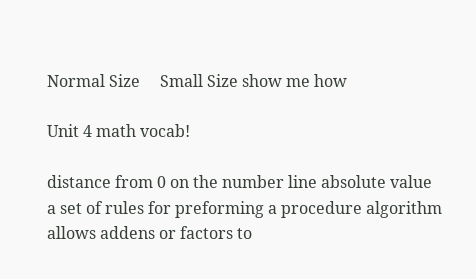Normal Size     Small Size show me how

Unit 4 math vocab!

distance from 0 on the number line absolute value
a set of rules for preforming a procedure algorithm
allows addens or factors to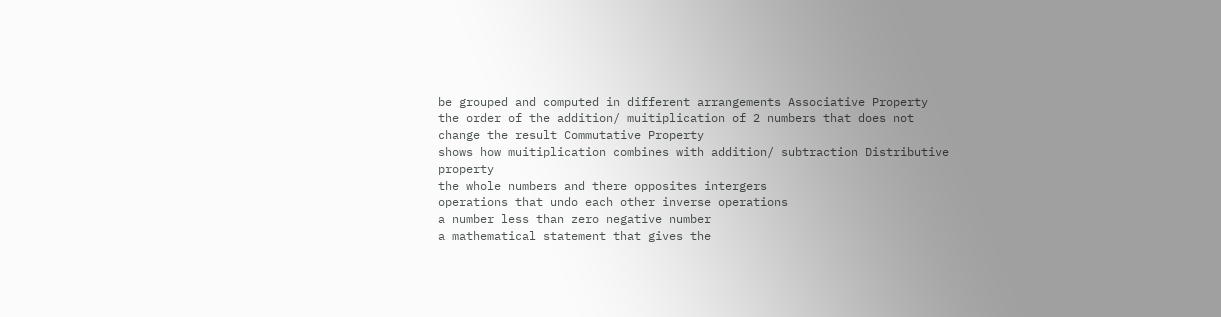be grouped and computed in different arrangements Associative Property
the order of the addition/ muitiplication of 2 numbers that does not change the result Commutative Property
shows how muitiplication combines with addition/ subtraction Distributive property
the whole numbers and there opposites intergers
operations that undo each other inverse operations
a number less than zero negative number
a mathematical statement that gives the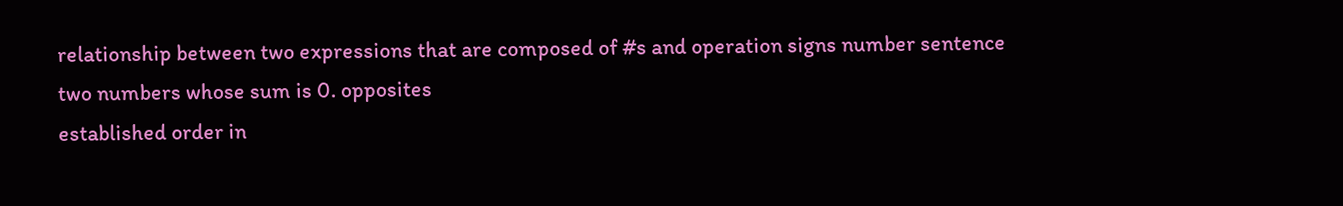relationship between two expressions that are composed of #s and operation signs number sentence
two numbers whose sum is 0. opposites
established order in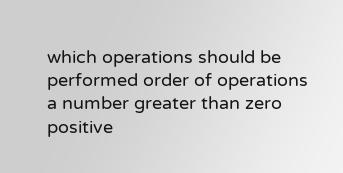which operations should be performed order of operations
a number greater than zero positive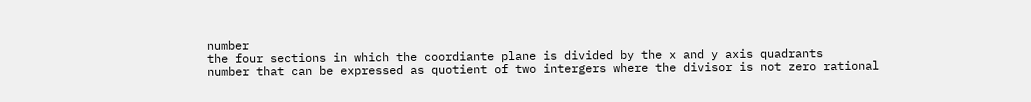number
the four sections in which the coordiante plane is divided by the x and y axis quadrants
number that can be expressed as quotient of two intergers where the divisor is not zero rational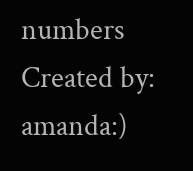numbers
Created by: amanda:)